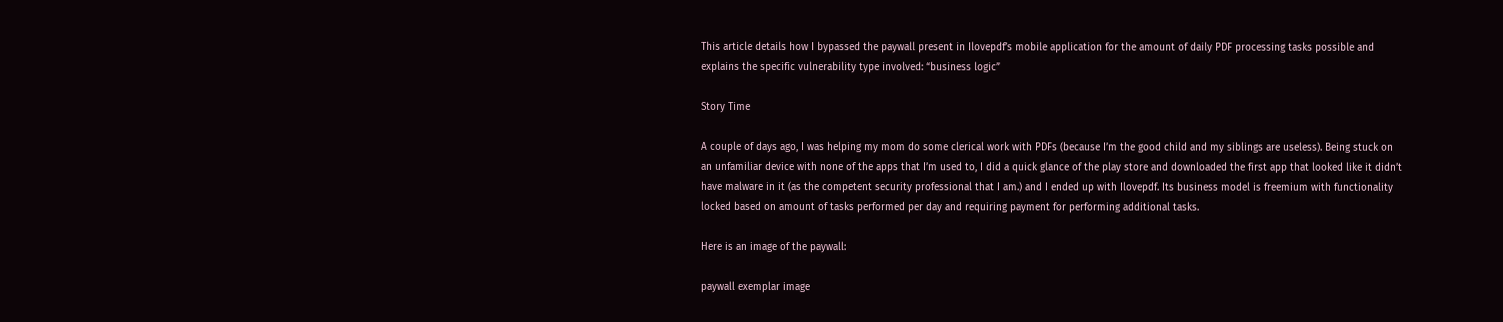This article details how I bypassed the paywall present in Ilovepdf’s mobile application for the amount of daily PDF processing tasks possible and explains the specific vulnerability type involved: “business logic”

Story Time

A couple of days ago, I was helping my mom do some clerical work with PDFs (because I’m the good child and my siblings are useless). Being stuck on an unfamiliar device with none of the apps that I’m used to, I did a quick glance of the play store and downloaded the first app that looked like it didn’t have malware in it (as the competent security professional that I am.) and I ended up with Ilovepdf. Its business model is freemium with functionality locked based on amount of tasks performed per day and requiring payment for performing additional tasks.

Here is an image of the paywall:

paywall exemplar image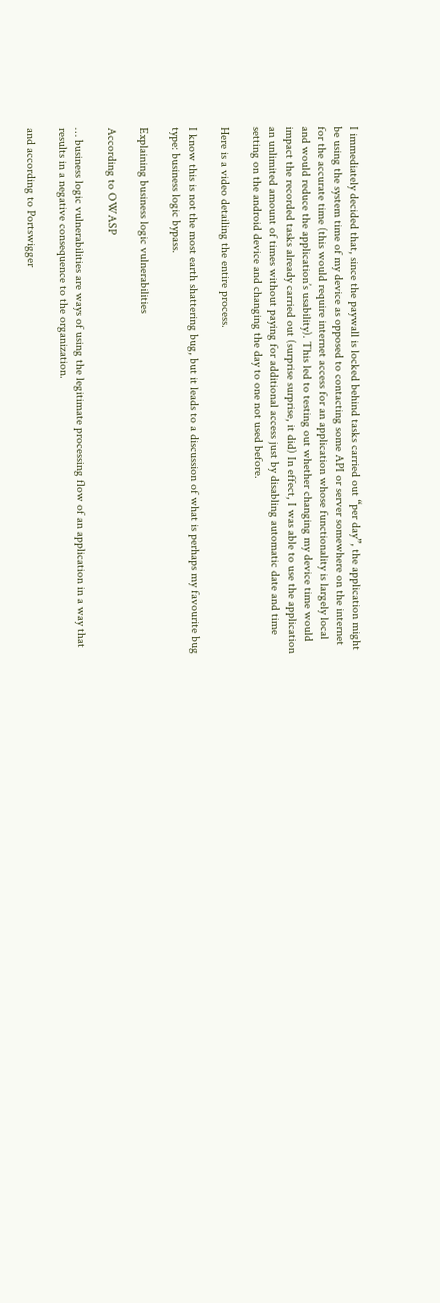I immediately decided that, since the paywall is locked behind tasks carried out “per day”, the application might be using the system time of my device as opposed to contacting some API or server somewhere on the internet for the accurate time (this would require internet access for an application whose functionality is largely local and would reduce the application’s usability). This led to testing out whether changing my device time would impact the recorded tasks already carried out (surprise surprise, it did) In effect, I was able to use the application an unlimited amount of times without paying for additional access just by disabling automatic date and time setting on the android device and changing the day to one not used before.

Here is a video detailing the entire process.

I know this is not the most earth shattering bug, but it leads to a discussion of what is perhaps my favourite bug type: business logic bypass.

Explaining business logic vulnerabilities

According to OWASP

… business logic vulnerabilities are ways of using the legitimate processing flow of an application in a way that results in a negative consequence to the organization.

and according to Portswigger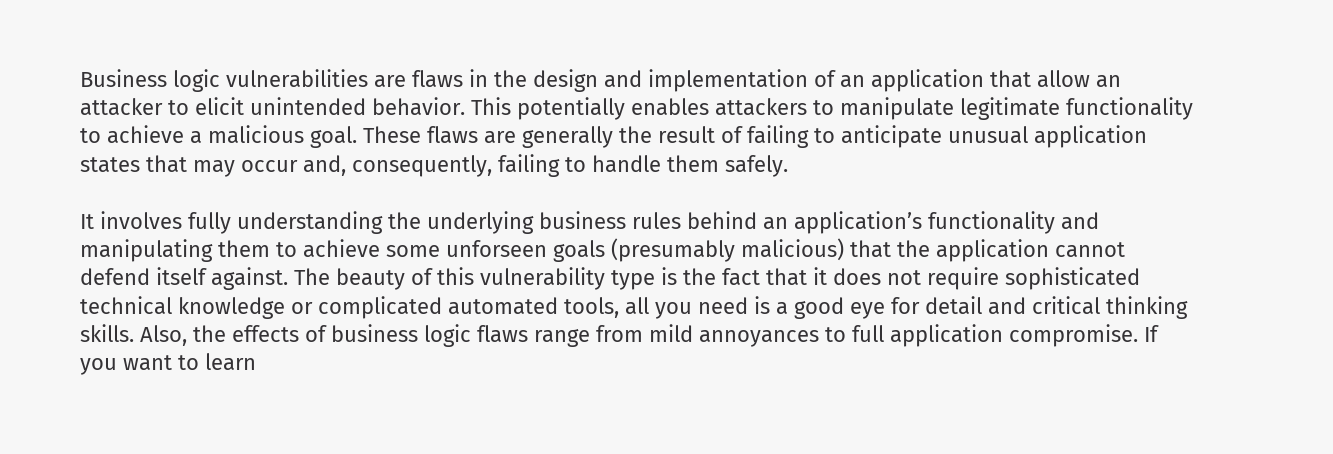Business logic vulnerabilities are flaws in the design and implementation of an application that allow an attacker to elicit unintended behavior. This potentially enables attackers to manipulate legitimate functionality to achieve a malicious goal. These flaws are generally the result of failing to anticipate unusual application states that may occur and, consequently, failing to handle them safely.

It involves fully understanding the underlying business rules behind an application’s functionality and manipulating them to achieve some unforseen goals (presumably malicious) that the application cannot defend itself against. The beauty of this vulnerability type is the fact that it does not require sophisticated technical knowledge or complicated automated tools, all you need is a good eye for detail and critical thinking skills. Also, the effects of business logic flaws range from mild annoyances to full application compromise. If you want to learn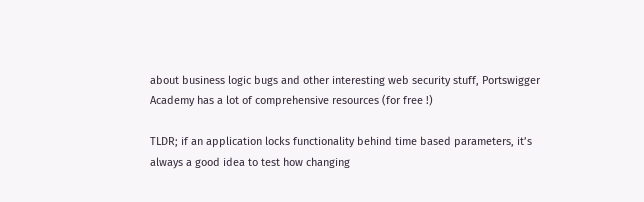about business logic bugs and other interesting web security stuff, Portswigger Academy has a lot of comprehensive resources (for free !)

TLDR; if an application locks functionality behind time based parameters, it’s always a good idea to test how changing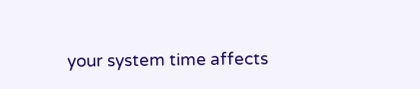your system time affects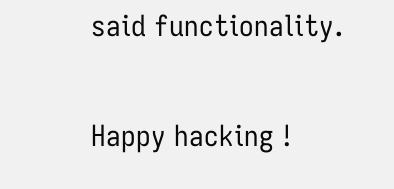said functionality.

Happy hacking !